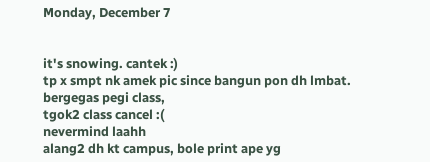Monday, December 7


it's snowing. cantek :)
tp x smpt nk amek pic since bangun pon dh lmbat.
bergegas pegi class,
tgok2 class cancel :(
nevermind laahh
alang2 dh kt campus, bole print ape yg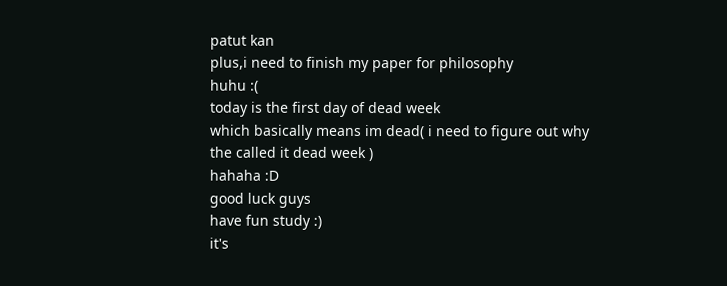patut kan
plus,i need to finish my paper for philosophy
huhu :(
today is the first day of dead week
which basically means im dead( i need to figure out why the called it dead week )
hahaha :D
good luck guys
have fun study :)
it's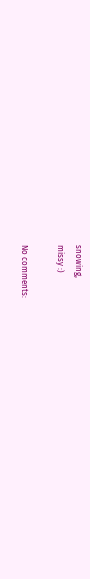snowing,
missy :)

No comments: